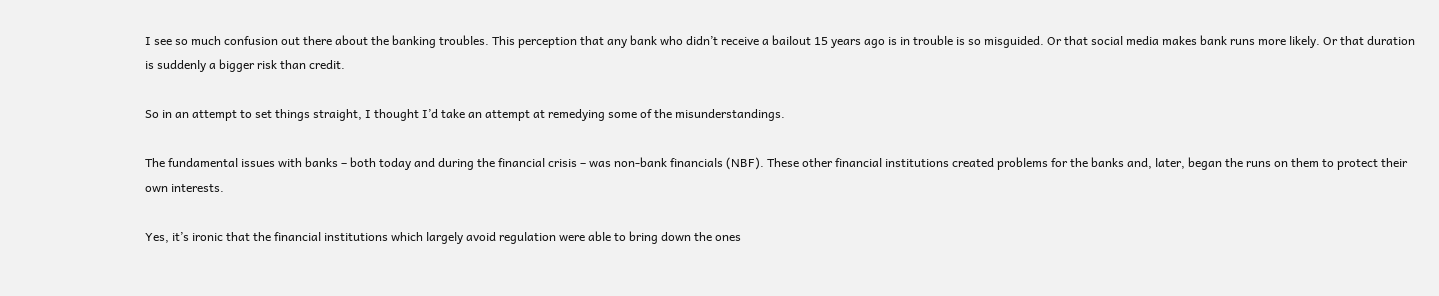I see so much confusion out there about the banking troubles. This perception that any bank who didn’t receive a bailout 15 years ago is in trouble is so misguided. Or that social media makes bank runs more likely. Or that duration is suddenly a bigger risk than credit.

So in an attempt to set things straight, I thought I’d take an attempt at remedying some of the misunderstandings.

The fundamental issues with banks – both today and during the financial crisis – was non-bank financials (NBF). These other financial institutions created problems for the banks and, later, began the runs on them to protect their own interests.

Yes, it’s ironic that the financial institutions which largely avoid regulation were able to bring down the ones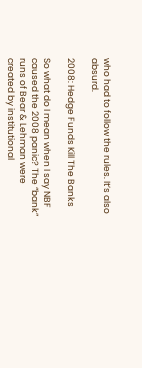who had to follow the rules. It’s also absurd.

2008: Hedge Funds Kill The Banks

So what do I mean when I say NBF caused the 2008 panic? The “bank” runs of Bear & Lehman were created by institutional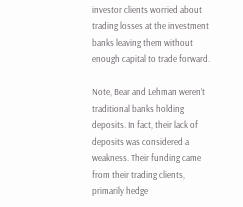investor clients worried about trading losses at the investment banks leaving them without enough capital to trade forward.

Note, Bear and Lehman weren’t traditional banks holding deposits. In fact, their lack of deposits was considered a weakness. Their funding came from their trading clients, primarily hedge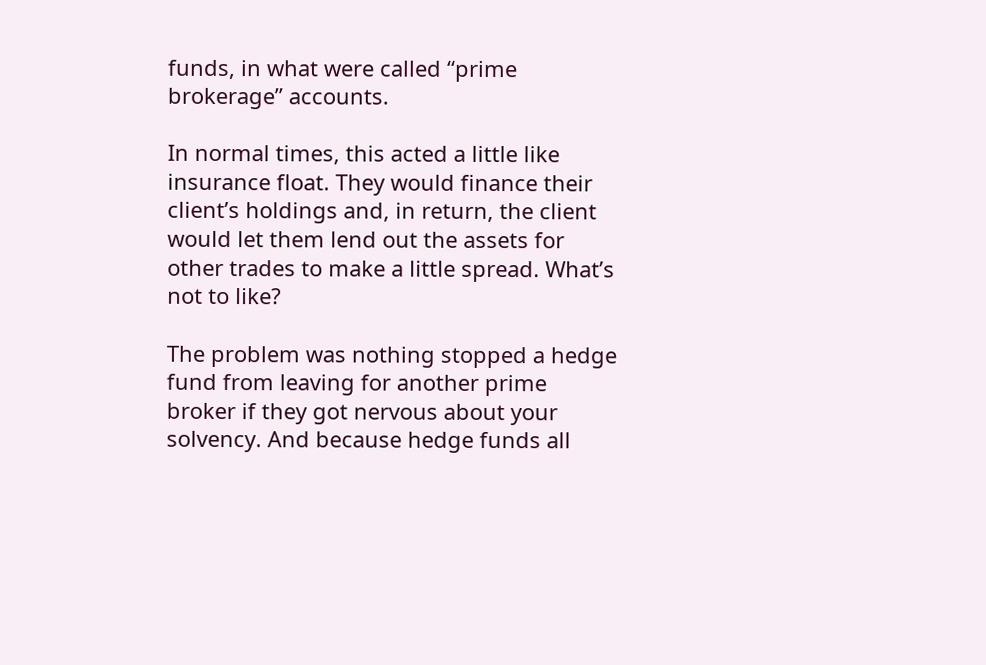funds, in what were called “prime brokerage” accounts.

In normal times, this acted a little like insurance float. They would finance their client’s holdings and, in return, the client would let them lend out the assets for other trades to make a little spread. What’s not to like?

The problem was nothing stopped a hedge fund from leaving for another prime broker if they got nervous about your solvency. And because hedge funds all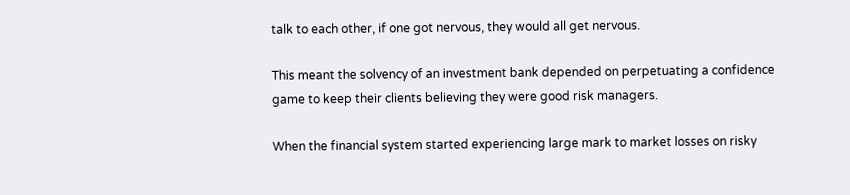talk to each other, if one got nervous, they would all get nervous.

This meant the solvency of an investment bank depended on perpetuating a confidence game to keep their clients believing they were good risk managers.

When the financial system started experiencing large mark to market losses on risky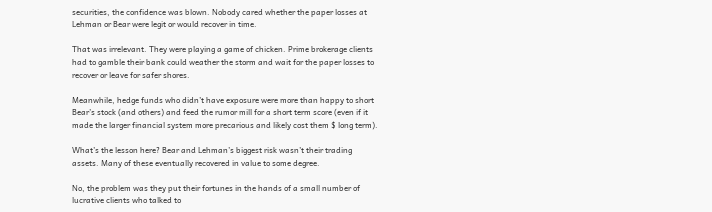securities, the confidence was blown. Nobody cared whether the paper losses at Lehman or Bear were legit or would recover in time.

That was irrelevant. They were playing a game of chicken. Prime brokerage clients had to gamble their bank could weather the storm and wait for the paper losses to recover or leave for safer shores.

Meanwhile, hedge funds who didn’t have exposure were more than happy to short Bear’s stock (and others) and feed the rumor mill for a short term score (even if it made the larger financial system more precarious and likely cost them $ long term).

What’s the lesson here? Bear and Lehman’s biggest risk wasn’t their trading assets. Many of these eventually recovered in value to some degree.

No, the problem was they put their fortunes in the hands of a small number of lucrative clients who talked to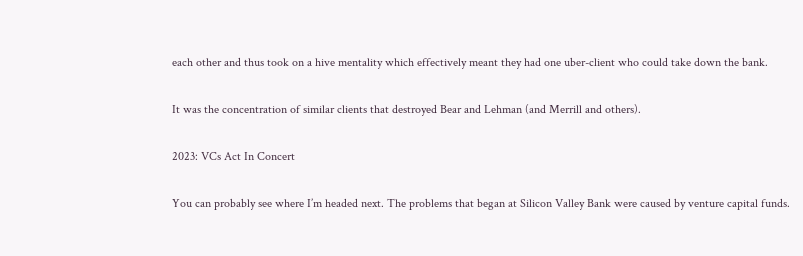each other and thus took on a hive mentality which effectively meant they had one uber-client who could take down the bank.

It was the concentration of similar clients that destroyed Bear and Lehman (and Merrill and others).

2023: VCs Act In Concert

You can probably see where I’m headed next. The problems that began at Silicon Valley Bank were caused by venture capital funds.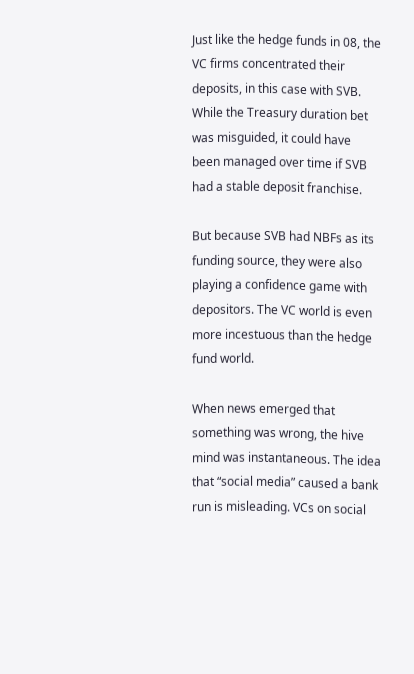Just like the hedge funds in 08, the VC firms concentrated their deposits, in this case with SVB. While the Treasury duration bet was misguided, it could have been managed over time if SVB had a stable deposit franchise.

But because SVB had NBFs as its funding source, they were also playing a confidence game with depositors. The VC world is even more incestuous than the hedge fund world.

When news emerged that something was wrong, the hive mind was instantaneous. The idea that “social media” caused a bank run is misleading. VCs on social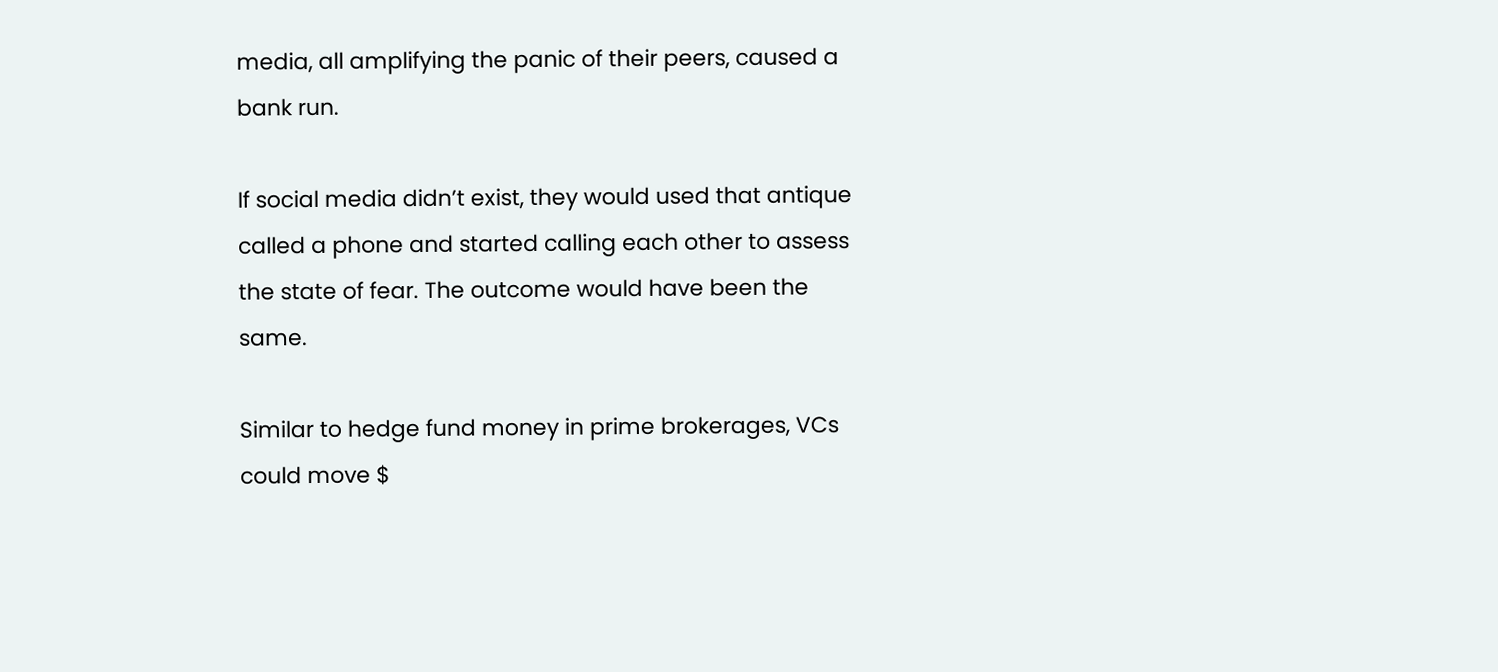media, all amplifying the panic of their peers, caused a bank run.

If social media didn’t exist, they would used that antique called a phone and started calling each other to assess the state of fear. The outcome would have been the same.

Similar to hedge fund money in prime brokerages, VCs could move $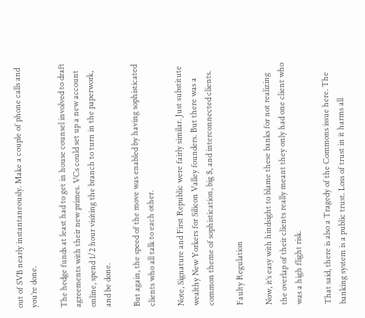out of SVB nearly instantaneously. Make a couple of phone calls and you’re done.

The hedge funds at least had to get in house counsel involved to draft agreements with their new primes. VCs could set up a new account online, spend 1/2 hour visiting the branch to turn in the paperwork, and be done.

But again, the speed of the move was enabled by having sophisticated clients who all talk to each other.

Note, Signature and First Republic were fairly similar. Just substitute wealthy New Yorkers for Silicon Valley founders. But there was a common theme of sophistication, big $, and interconnected clients.

Faulty Regulation

Now, it’s easy with hindsight to blame these banks for not realizing the overlap of their clients really meant they only had one client who was a high flight risk.

That said, there is also a Tragedy of the Commons issue here. The banking system is a public trust. Loss of trust in it harms all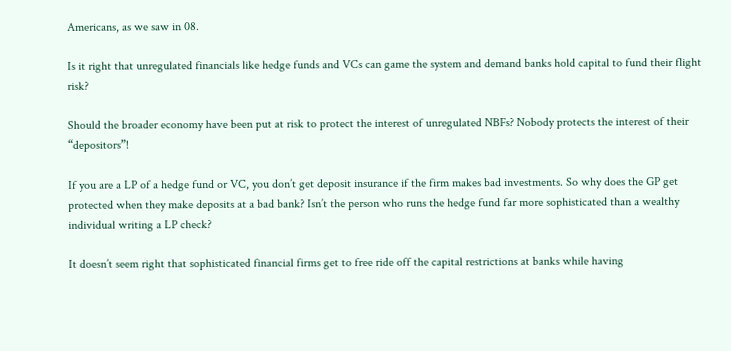Americans, as we saw in 08.

Is it right that unregulated financials like hedge funds and VCs can game the system and demand banks hold capital to fund their flight risk?

Should the broader economy have been put at risk to protect the interest of unregulated NBFs? Nobody protects the interest of their “depositors”!

If you are a LP of a hedge fund or VC, you don’t get deposit insurance if the firm makes bad investments. So why does the GP get protected when they make deposits at a bad bank? Isn’t the person who runs the hedge fund far more sophisticated than a wealthy individual writing a LP check?

It doesn’t seem right that sophisticated financial firms get to free ride off the capital restrictions at banks while having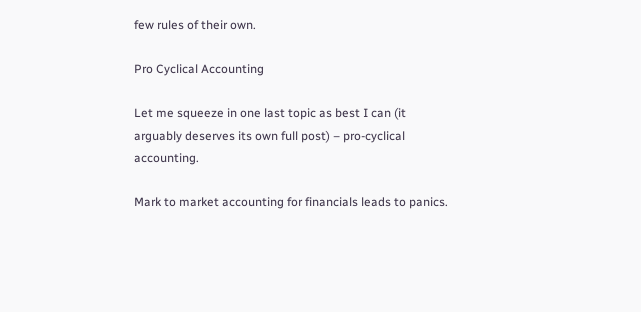few rules of their own.

Pro Cyclical Accounting

Let me squeeze in one last topic as best I can (it arguably deserves its own full post) – pro-cyclical accounting.

Mark to market accounting for financials leads to panics.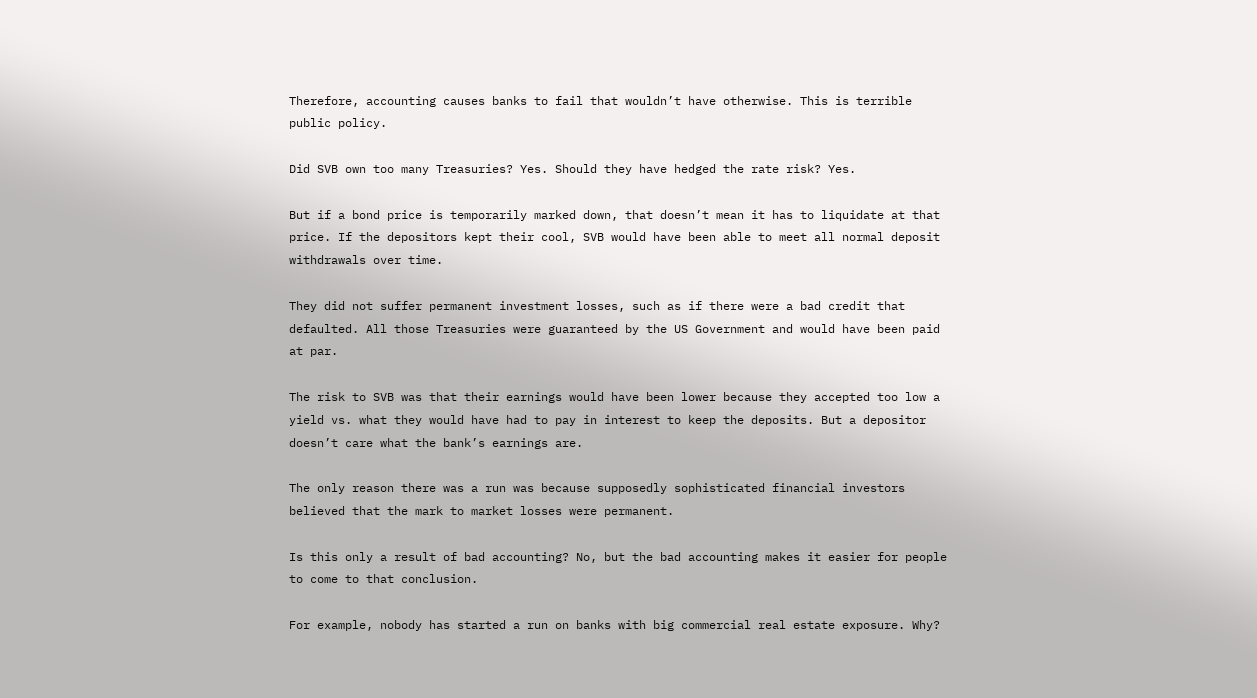Therefore, accounting causes banks to fail that wouldn’t have otherwise. This is terrible public policy.

Did SVB own too many Treasuries? Yes. Should they have hedged the rate risk? Yes.

But if a bond price is temporarily marked down, that doesn’t mean it has to liquidate at that price. If the depositors kept their cool, SVB would have been able to meet all normal deposit withdrawals over time.

They did not suffer permanent investment losses, such as if there were a bad credit that defaulted. All those Treasuries were guaranteed by the US Government and would have been paid at par.

The risk to SVB was that their earnings would have been lower because they accepted too low a yield vs. what they would have had to pay in interest to keep the deposits. But a depositor doesn’t care what the bank’s earnings are.

The only reason there was a run was because supposedly sophisticated financial investors believed that the mark to market losses were permanent.

Is this only a result of bad accounting? No, but the bad accounting makes it easier for people to come to that conclusion.

For example, nobody has started a run on banks with big commercial real estate exposure. Why?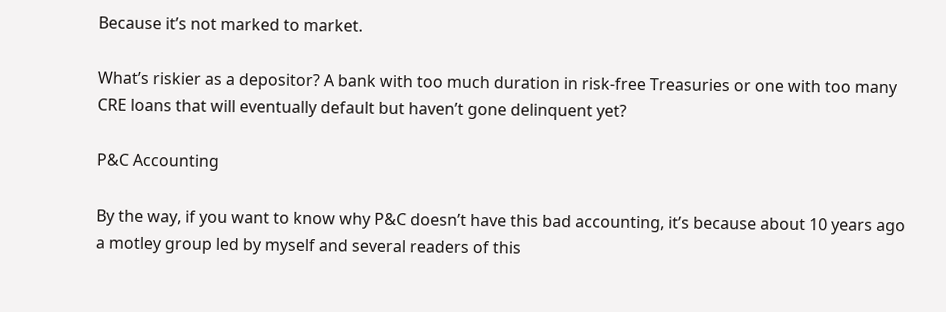Because it’s not marked to market.

What’s riskier as a depositor? A bank with too much duration in risk-free Treasuries or one with too many CRE loans that will eventually default but haven’t gone delinquent yet?

P&C Accounting

By the way, if you want to know why P&C doesn’t have this bad accounting, it’s because about 10 years ago a motley group led by myself and several readers of this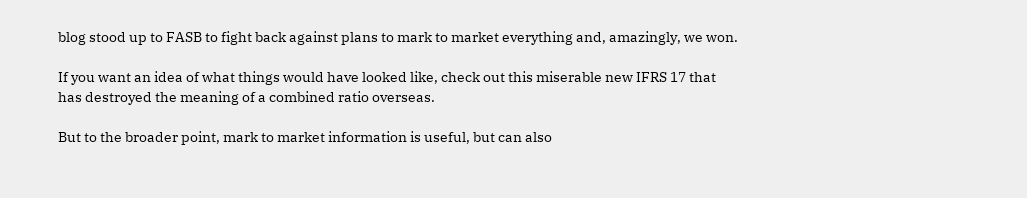blog stood up to FASB to fight back against plans to mark to market everything and, amazingly, we won.

If you want an idea of what things would have looked like, check out this miserable new IFRS 17 that has destroyed the meaning of a combined ratio overseas.

But to the broader point, mark to market information is useful, but can also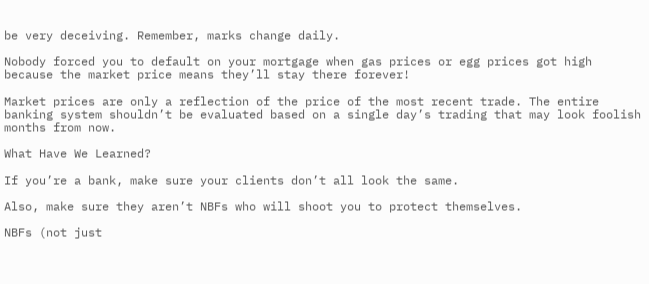be very deceiving. Remember, marks change daily.

Nobody forced you to default on your mortgage when gas prices or egg prices got high because the market price means they’ll stay there forever!

Market prices are only a reflection of the price of the most recent trade. The entire banking system shouldn’t be evaluated based on a single day’s trading that may look foolish months from now.

What Have We Learned?

If you’re a bank, make sure your clients don’t all look the same.

Also, make sure they aren’t NBFs who will shoot you to protect themselves.

NBFs (not just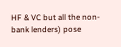HF & VC but all the non-bank lenders) pose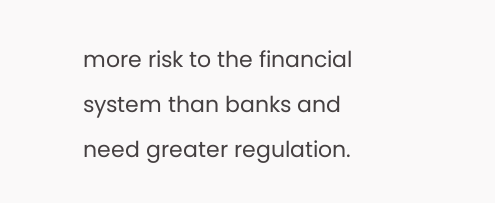more risk to the financial system than banks and need greater regulation.